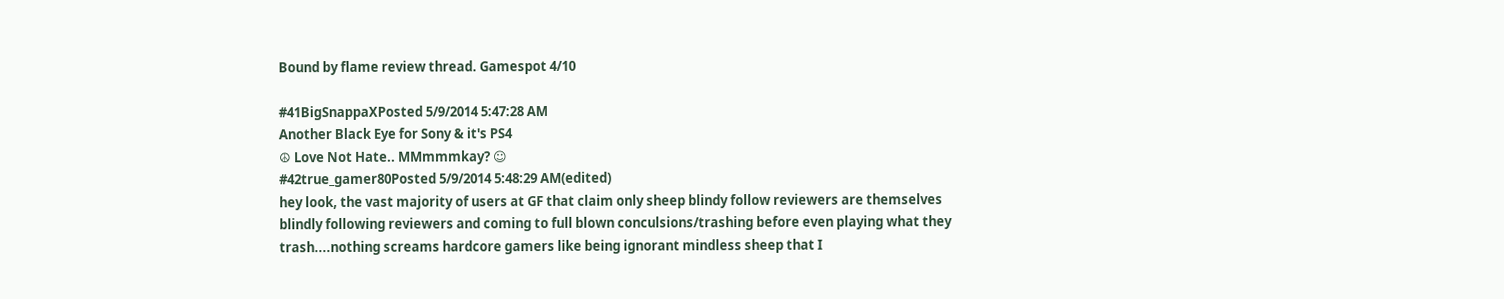Bound by flame review thread. Gamespot 4/10

#41BigSnappaXPosted 5/9/2014 5:47:28 AM
Another Black Eye for Sony & it's PS4
☮ Love Not Hate.. MMmmmkay? ☺
#42true_gamer80Posted 5/9/2014 5:48:29 AM(edited)
hey look, the vast majority of users at GF that claim only sheep blindy follow reviewers are themselves blindly following reviewers and coming to full blown conculsions/trashing before even playing what they trash....nothing screams hardcore gamers like being ignorant mindless sheep that I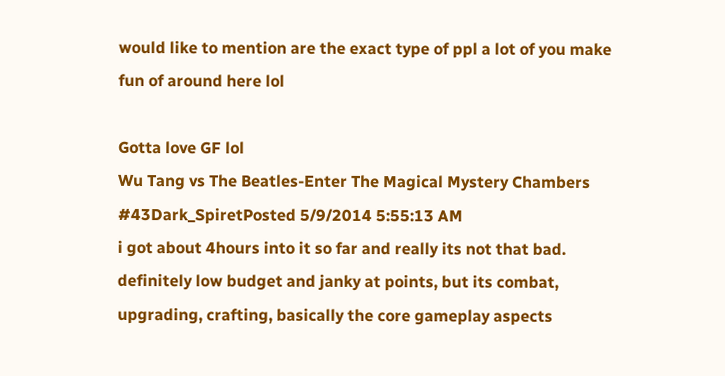would like to mention are the exact type of ppl a lot of you make fun of around here lol

Gotta love GF lol
Wu Tang vs The Beatles-Enter The Magical Mystery Chambers
#43Dark_SpiretPosted 5/9/2014 5:55:13 AM
i got about 4hours into it so far and really its not that bad. definitely low budget and janky at points, but its combat, upgrading, crafting, basically the core gameplay aspects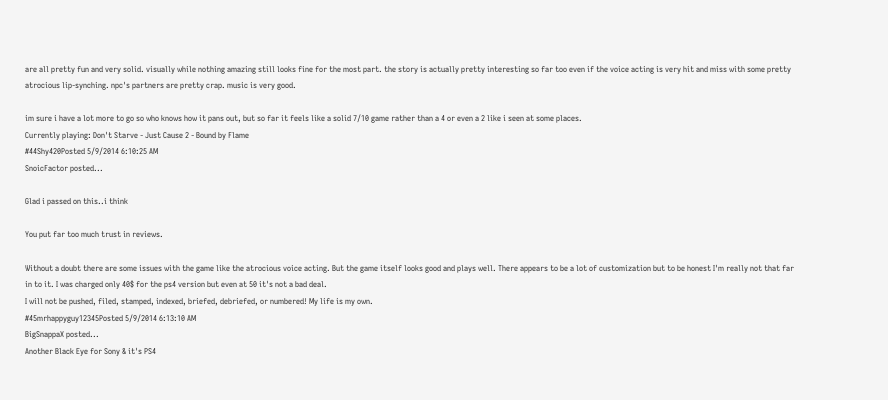are all pretty fun and very solid. visually while nothing amazing still looks fine for the most part. the story is actually pretty interesting so far too even if the voice acting is very hit and miss with some pretty atrocious lip-synching. npc's partners are pretty crap. music is very good.

im sure i have a lot more to go so who knows how it pans out, but so far it feels like a solid 7/10 game rather than a 4 or even a 2 like i seen at some places.
Currently playing: Don't Starve - Just Cause 2 - Bound by Flame
#44Shy420Posted 5/9/2014 6:10:25 AM
SnoicFactor posted...

Glad i passed on this..i think

You put far too much trust in reviews.

Without a doubt there are some issues with the game like the atrocious voice acting. But the game itself looks good and plays well. There appears to be a lot of customization but to be honest I'm really not that far in to it. I was charged only 40$ for the ps4 version but even at 50 it's not a bad deal.
I will not be pushed, filed, stamped, indexed, briefed, debriefed, or numbered! My life is my own.
#45mrhappyguy12345Posted 5/9/2014 6:13:10 AM
BigSnappaX posted...
Another Black Eye for Sony & it's PS4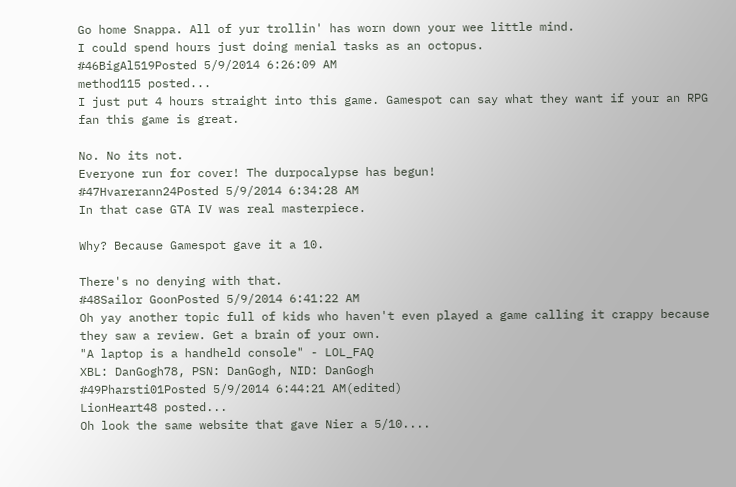Go home Snappa. All of yur trollin' has worn down your wee little mind.
I could spend hours just doing menial tasks as an octopus.
#46BigAl519Posted 5/9/2014 6:26:09 AM
method115 posted...
I just put 4 hours straight into this game. Gamespot can say what they want if your an RPG fan this game is great.

No. No its not.
Everyone run for cover! The durpocalypse has begun!
#47Hvarerann24Posted 5/9/2014 6:34:28 AM
In that case GTA IV was real masterpiece.

Why? Because Gamespot gave it a 10.

There's no denying with that.
#48Sailor GoonPosted 5/9/2014 6:41:22 AM
Oh yay another topic full of kids who haven't even played a game calling it crappy because they saw a review. Get a brain of your own.
"A laptop is a handheld console" - LOL_FAQ
XBL: DanGogh78, PSN: DanGogh, NID: DanGogh
#49Pharsti01Posted 5/9/2014 6:44:21 AM(edited)
LionHeart48 posted...
Oh look the same website that gave Nier a 5/10....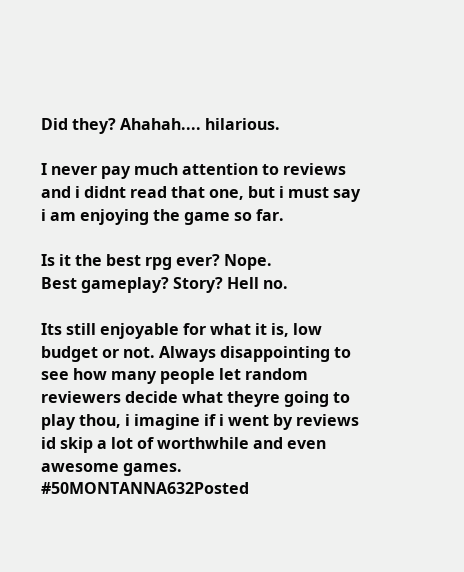Did they? Ahahah.... hilarious.

I never pay much attention to reviews and i didnt read that one, but i must say i am enjoying the game so far.

Is it the best rpg ever? Nope.
Best gameplay? Story? Hell no.

Its still enjoyable for what it is, low budget or not. Always disappointing to see how many people let random reviewers decide what theyre going to play thou, i imagine if i went by reviews id skip a lot of worthwhile and even awesome games.
#50MONTANNA632Posted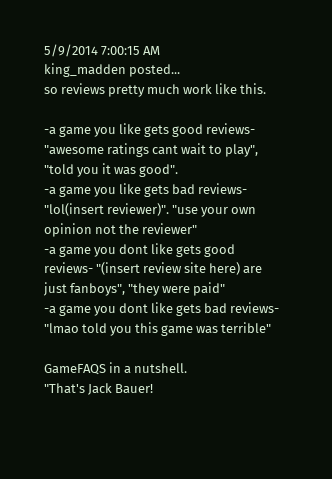5/9/2014 7:00:15 AM
king_madden posted...
so reviews pretty much work like this.

-a game you like gets good reviews- "awesome ratings cant wait to play", "told you it was good".
-a game you like gets bad reviews- "lol(insert reviewer)". "use your own opinion not the reviewer"
-a game you dont like gets good reviews- "(insert review site here) are just fanboys", "they were paid"
-a game you dont like gets bad reviews- "lmao told you this game was terrible"

GameFAQS in a nutshell.
"That's Jack Bauer!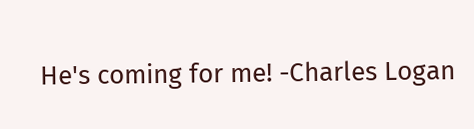He's coming for me! -Charles Logan